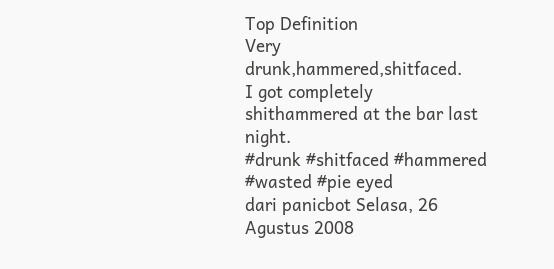Top Definition
Very drunk,hammered,shitfaced.
I got completely shithammered at the bar last night.
#drunk #shitfaced #hammered #wasted #pie eyed
dari panicbot Selasa, 26 Agustus 2008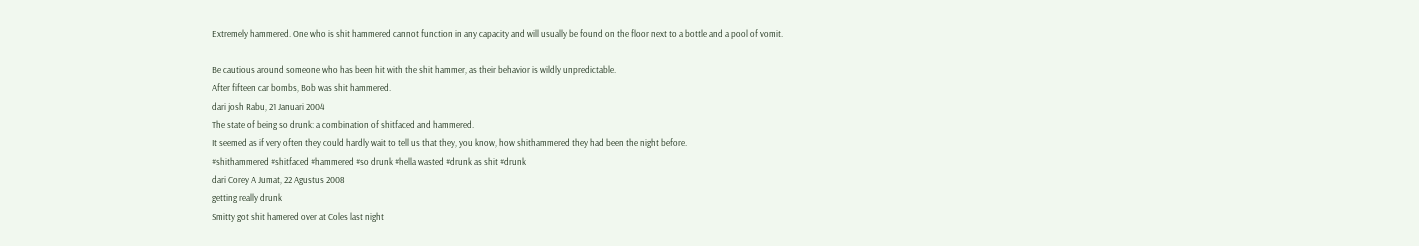Extremely hammered. One who is shit hammered cannot function in any capacity and will usually be found on the floor next to a bottle and a pool of vomit.

Be cautious around someone who has been hit with the shit hammer, as their behavior is wildly unpredictable.
After fifteen car bombs, Bob was shit hammered.
dari josh Rabu, 21 Januari 2004
The state of being so drunk: a combination of shitfaced and hammered.
It seemed as if very often they could hardly wait to tell us that they, you know, how shithammered they had been the night before.
#shithammered #shitfaced #hammered #so drunk #hella wasted #drunk as shit #drunk
dari Corey A Jumat, 22 Agustus 2008
getting really drunk
Smitty got shit hamered over at Coles last night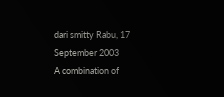dari smitty Rabu, 17 September 2003
A combination of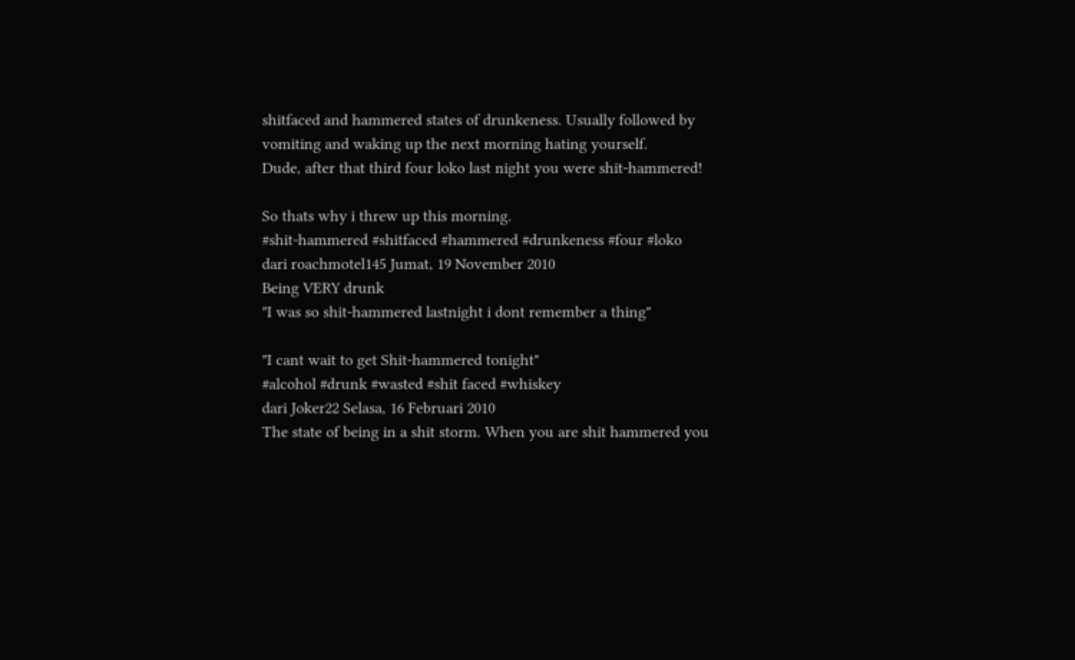shitfaced and hammered states of drunkeness. Usually followed by vomiting and waking up the next morning hating yourself.
Dude, after that third four loko last night you were shit-hammered!

So thats why i threw up this morning.
#shit-hammered #shitfaced #hammered #drunkeness #four #loko
dari roachmotel145 Jumat, 19 November 2010
Being VERY drunk
"I was so shit-hammered lastnight i dont remember a thing"

"I cant wait to get Shit-hammered tonight"
#alcohol #drunk #wasted #shit faced #whiskey
dari Joker22 Selasa, 16 Februari 2010
The state of being in a shit storm. When you are shit hammered you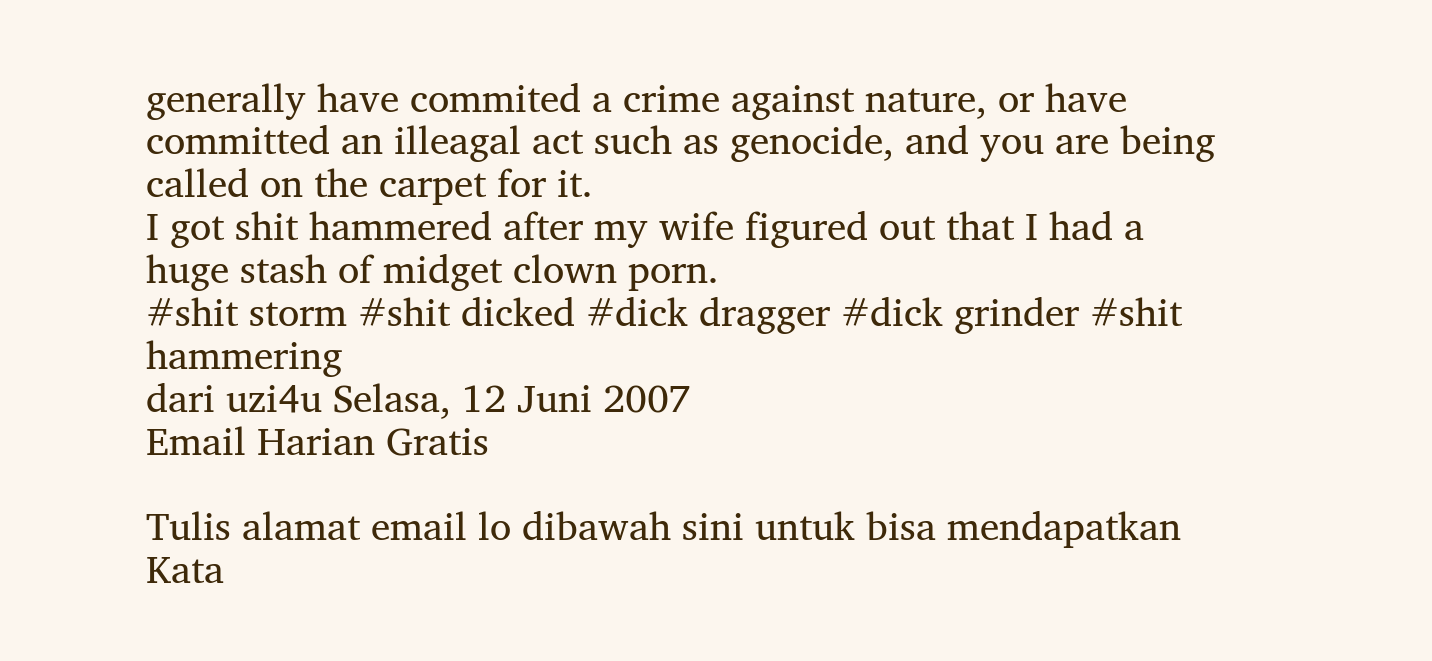generally have commited a crime against nature, or have committed an illeagal act such as genocide, and you are being called on the carpet for it.
I got shit hammered after my wife figured out that I had a huge stash of midget clown porn.
#shit storm #shit dicked #dick dragger #dick grinder #shit hammering
dari uzi4u Selasa, 12 Juni 2007
Email Harian Gratis

Tulis alamat email lo dibawah sini untuk bisa mendapatkan Kata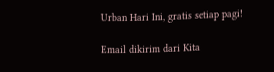Urban Hari Ini, gratis setiap pagi!

Email dikirim dari Kita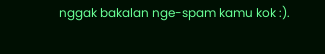nggak bakalan nge-spam kamu kok :).